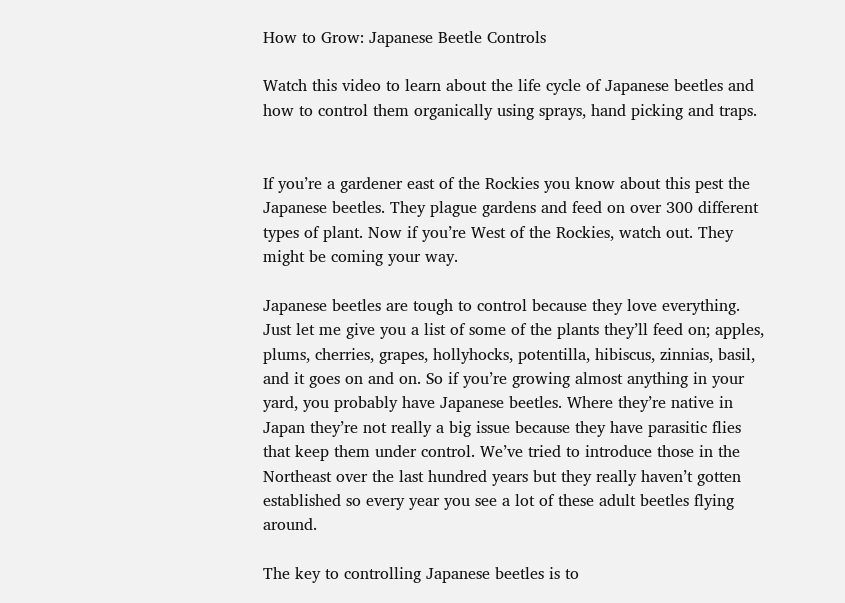How to Grow: Japanese Beetle Controls

Watch this video to learn about the life cycle of Japanese beetles and how to control them organically using sprays, hand picking and traps.


If you’re a gardener east of the Rockies you know about this pest the Japanese beetles. They plague gardens and feed on over 300 different types of plant. Now if you’re West of the Rockies, watch out. They might be coming your way.

Japanese beetles are tough to control because they love everything. Just let me give you a list of some of the plants they’ll feed on; apples, plums, cherries, grapes, hollyhocks, potentilla, hibiscus, zinnias, basil, and it goes on and on. So if you’re growing almost anything in your yard, you probably have Japanese beetles. Where they’re native in Japan they’re not really a big issue because they have parasitic flies that keep them under control. We’ve tried to introduce those in the Northeast over the last hundred years but they really haven’t gotten established so every year you see a lot of these adult beetles flying around.

The key to controlling Japanese beetles is to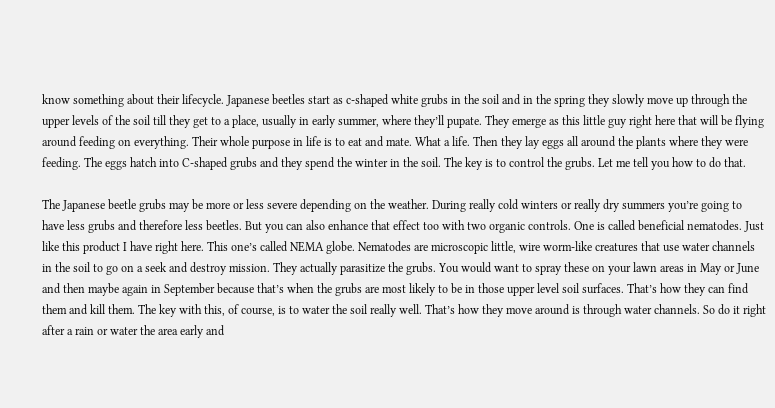know something about their lifecycle. Japanese beetles start as c-shaped white grubs in the soil and in the spring they slowly move up through the upper levels of the soil till they get to a place, usually in early summer, where they’ll pupate. They emerge as this little guy right here that will be flying around feeding on everything. Their whole purpose in life is to eat and mate. What a life. Then they lay eggs all around the plants where they were feeding. The eggs hatch into C-shaped grubs and they spend the winter in the soil. The key is to control the grubs. Let me tell you how to do that.

The Japanese beetle grubs may be more or less severe depending on the weather. During really cold winters or really dry summers you’re going to have less grubs and therefore less beetles. But you can also enhance that effect too with two organic controls. One is called beneficial nematodes. Just like this product I have right here. This one’s called NEMA globe. Nematodes are microscopic little, wire worm-like creatures that use water channels in the soil to go on a seek and destroy mission. They actually parasitize the grubs. You would want to spray these on your lawn areas in May or June and then maybe again in September because that’s when the grubs are most likely to be in those upper level soil surfaces. That’s how they can find them and kill them. The key with this, of course, is to water the soil really well. That’s how they move around is through water channels. So do it right after a rain or water the area early and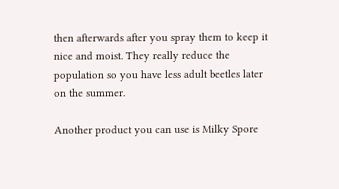then afterwards after you spray them to keep it nice and moist. They really reduce the population so you have less adult beetles later on the summer.

Another product you can use is Milky Spore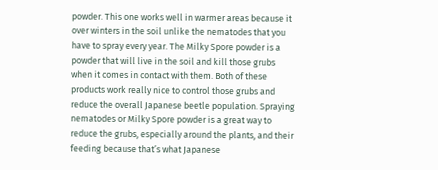powder. This one works well in warmer areas because it over winters in the soil unlike the nematodes that you have to spray every year. The Milky Spore powder is a powder that will live in the soil and kill those grubs when it comes in contact with them. Both of these products work really nice to control those grubs and reduce the overall Japanese beetle population. Spraying nematodes or Milky Spore powder is a great way to reduce the grubs, especially around the plants, and their feeding because that’s what Japanese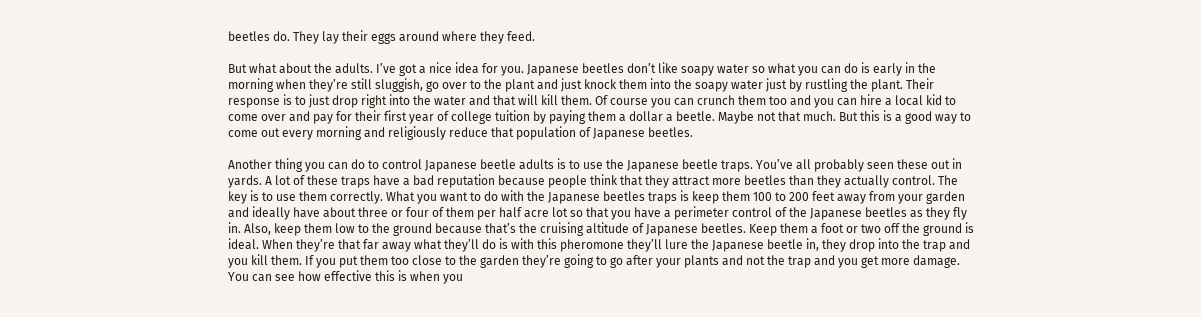beetles do. They lay their eggs around where they feed.

But what about the adults. I’ve got a nice idea for you. Japanese beetles don’t like soapy water so what you can do is early in the morning when they’re still sluggish, go over to the plant and just knock them into the soapy water just by rustling the plant. Their response is to just drop right into the water and that will kill them. Of course you can crunch them too and you can hire a local kid to come over and pay for their first year of college tuition by paying them a dollar a beetle. Maybe not that much. But this is a good way to come out every morning and religiously reduce that population of Japanese beetles.

Another thing you can do to control Japanese beetle adults is to use the Japanese beetle traps. You’ve all probably seen these out in yards. A lot of these traps have a bad reputation because people think that they attract more beetles than they actually control. The key is to use them correctly. What you want to do with the Japanese beetles traps is keep them 100 to 200 feet away from your garden and ideally have about three or four of them per half acre lot so that you have a perimeter control of the Japanese beetles as they fly in. Also, keep them low to the ground because that’s the cruising altitude of Japanese beetles. Keep them a foot or two off the ground is ideal. When they’re that far away what they’ll do is with this pheromone they’ll lure the Japanese beetle in, they drop into the trap and you kill them. If you put them too close to the garden they’re going to go after your plants and not the trap and you get more damage. You can see how effective this is when you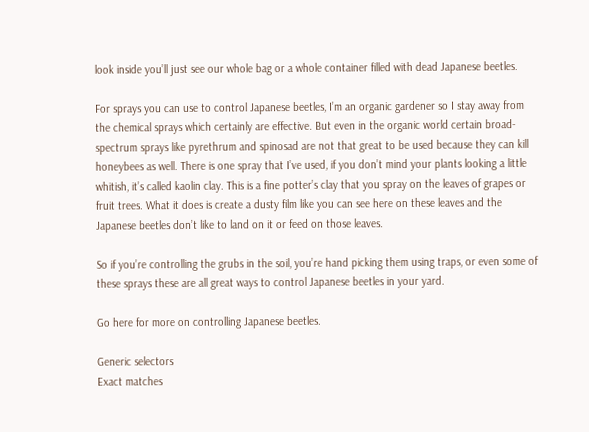look inside you’ll just see our whole bag or a whole container filled with dead Japanese beetles.

For sprays you can use to control Japanese beetles, I’m an organic gardener so I stay away from the chemical sprays which certainly are effective. But even in the organic world certain broad-spectrum sprays like pyrethrum and spinosad are not that great to be used because they can kill honeybees as well. There is one spray that I’ve used, if you don’t mind your plants looking a little whitish, it’s called kaolin clay. This is a fine potter’s clay that you spray on the leaves of grapes or fruit trees. What it does is create a dusty film like you can see here on these leaves and the Japanese beetles don’t like to land on it or feed on those leaves.

So if you’re controlling the grubs in the soil, you’re hand picking them using traps, or even some of these sprays these are all great ways to control Japanese beetles in your yard.

Go here for more on controlling Japanese beetles.

Generic selectors
Exact matches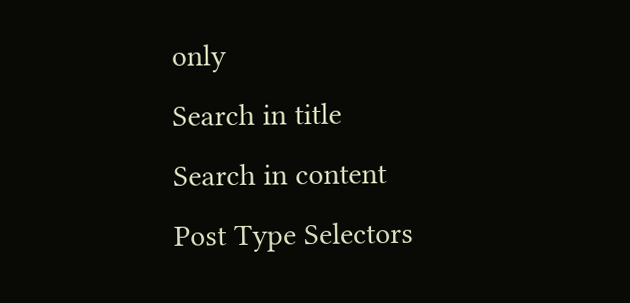only
Search in title
Search in content
Post Type Selectors